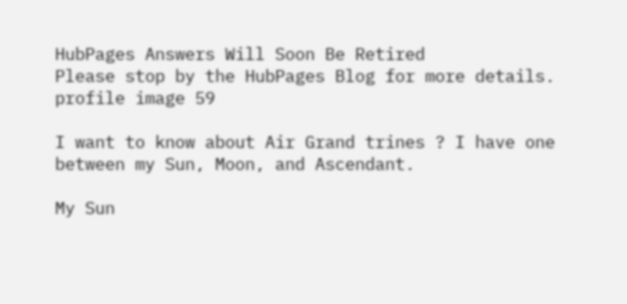HubPages Answers Will Soon Be Retired
Please stop by the HubPages Blog for more details.
profile image 59

I want to know about Air Grand trines ? I have one between my Sun, Moon, and Ascendant.

My Sun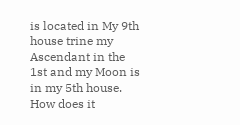is located in My 9th house trine my Ascendant in the 1st and my Moon is in my 5th house. How does it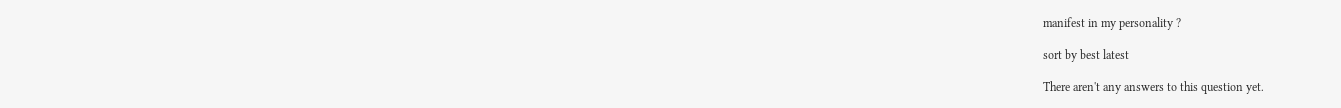manifest in my personality ?

sort by best latest

There aren't any answers to this question yet.